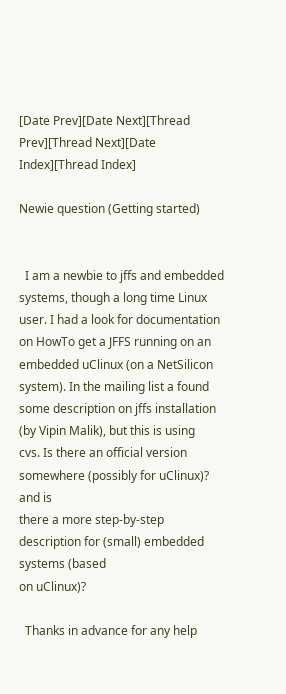[Date Prev][Date Next][Thread Prev][Thread Next][Date Index][Thread Index]

Newie question (Getting started)


  I am a newbie to jffs and embedded systems, though a long time Linux
user. I had a look for documentation on HowTo get a JFFS running on an
embedded uClinux (on a NetSilicon system). In the mailing list a found
some description on jffs installation (by Vipin Malik), but this is using
cvs. Is there an official version somewhere (possibly for uClinux)? and is
there a more step-by-step description for (small) embedded systems (based
on uClinux)?

  Thanks in advance for any help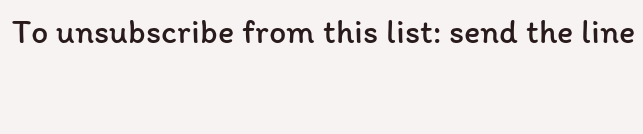To unsubscribe from this list: send the line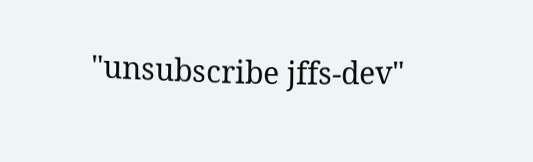"unsubscribe jffs-dev"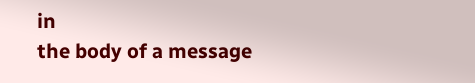in
the body of a message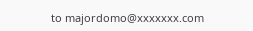to majordomo@xxxxxxx.com